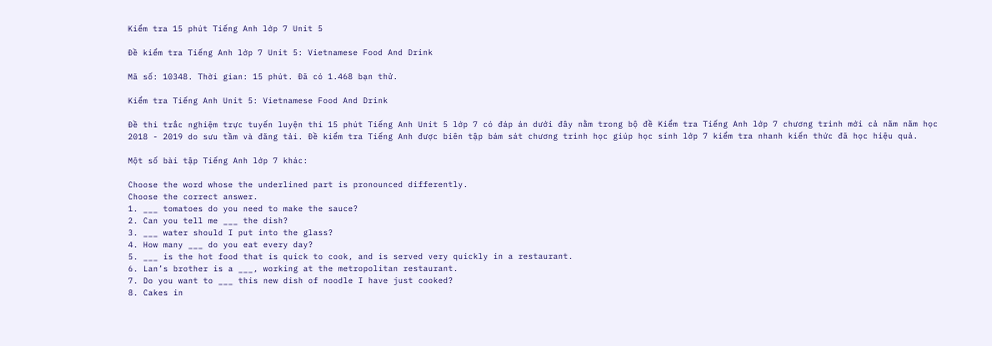Kiểm tra 15 phút Tiếng Anh lớp 7 Unit 5

Đề kiểm tra Tiếng Anh lớp 7 Unit 5: Vietnamese Food And Drink

Mã số: 10348. Thời gian: 15 phút. Đã có 1.468 bạn thử.

Kiểm tra Tiếng Anh Unit 5: Vietnamese Food And Drink

Đề thi trắc nghiệm trực tuyến luyện thi 15 phút Tiếng Anh Unit 5 lớp 7 có đáp án dưới đây nằm trong bộ đề Kiểm tra Tiếng Anh lớp 7 chương trình mới cả năm năm học 2018 - 2019 do sưu tầm và đăng tải. Đề kiểm tra Tiếng Anh được biên tập bám sát chương trình học giúp học sinh lớp 7 kiểm tra nhanh kiến thức đã học hiệu quả.

Một số bài tập Tiếng Anh lớp 7 khác:

Choose the word whose the underlined part is pronounced differently.
Choose the correct answer.
1. ___ tomatoes do you need to make the sauce?
2. Can you tell me ___ the dish?
3. ___ water should I put into the glass?
4. How many ___ do you eat every day?
5. ___ is the hot food that is quick to cook, and is served very quickly in a restaurant.
6. Lan’s brother is a ___, working at the metropolitan restaurant.
7. Do you want to ___ this new dish of noodle I have just cooked?
8. Cakes in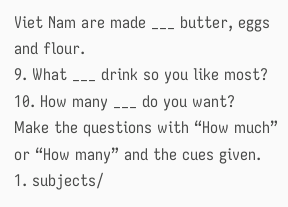Viet Nam are made ___ butter, eggs and flour.
9. What ___ drink so you like most?
10. How many ___ do you want?
Make the questions with “How much” or “How many” and the cues given.
1. subjects/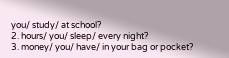you/ study/ at school?
2. hours/ you/ sleep/ every night?
3. money/ you/ have/ in your bag or pocket?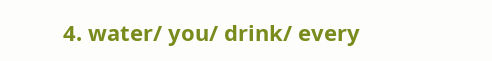4. water/ you/ drink/ every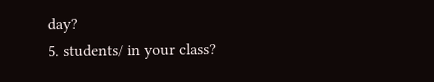day?
5. students/ in your class?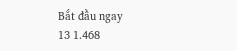Bắt đầu ngay
13 1.468